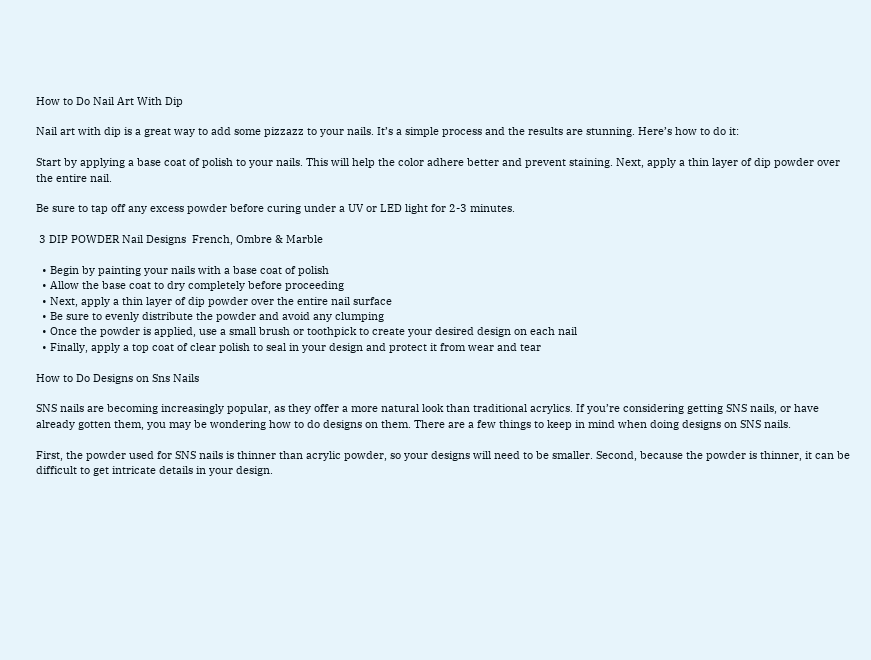How to Do Nail Art With Dip

Nail art with dip is a great way to add some pizzazz to your nails. It’s a simple process and the results are stunning. Here’s how to do it:

Start by applying a base coat of polish to your nails. This will help the color adhere better and prevent staining. Next, apply a thin layer of dip powder over the entire nail.

Be sure to tap off any excess powder before curing under a UV or LED light for 2-3 minutes.

 3 DIP POWDER Nail Designs  French, Ombre & Marble

  • Begin by painting your nails with a base coat of polish
  • Allow the base coat to dry completely before proceeding
  • Next, apply a thin layer of dip powder over the entire nail surface
  • Be sure to evenly distribute the powder and avoid any clumping
  • Once the powder is applied, use a small brush or toothpick to create your desired design on each nail
  • Finally, apply a top coat of clear polish to seal in your design and protect it from wear and tear

How to Do Designs on Sns Nails

SNS nails are becoming increasingly popular, as they offer a more natural look than traditional acrylics. If you’re considering getting SNS nails, or have already gotten them, you may be wondering how to do designs on them. There are a few things to keep in mind when doing designs on SNS nails.

First, the powder used for SNS nails is thinner than acrylic powder, so your designs will need to be smaller. Second, because the powder is thinner, it can be difficult to get intricate details in your design.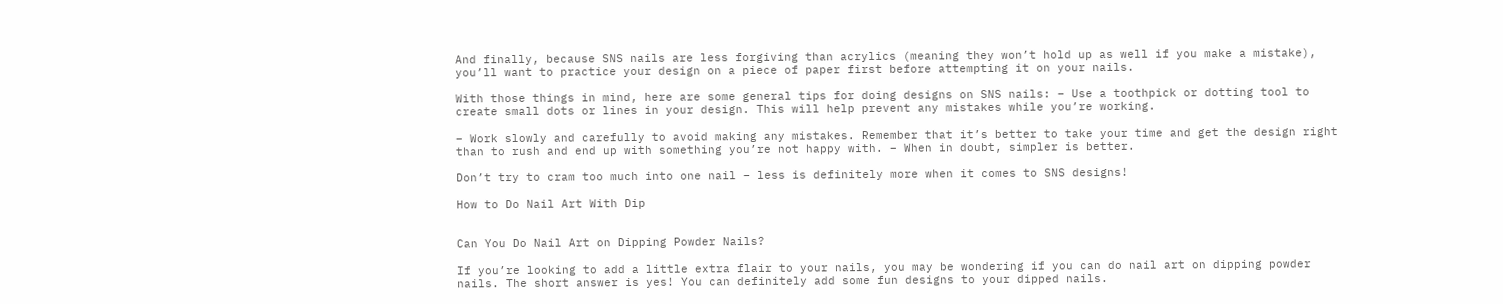And finally, because SNS nails are less forgiving than acrylics (meaning they won’t hold up as well if you make a mistake), you’ll want to practice your design on a piece of paper first before attempting it on your nails.

With those things in mind, here are some general tips for doing designs on SNS nails: – Use a toothpick or dotting tool to create small dots or lines in your design. This will help prevent any mistakes while you’re working.

– Work slowly and carefully to avoid making any mistakes. Remember that it’s better to take your time and get the design right than to rush and end up with something you’re not happy with. – When in doubt, simpler is better.

Don’t try to cram too much into one nail – less is definitely more when it comes to SNS designs!

How to Do Nail Art With Dip


Can You Do Nail Art on Dipping Powder Nails?

If you’re looking to add a little extra flair to your nails, you may be wondering if you can do nail art on dipping powder nails. The short answer is yes! You can definitely add some fun designs to your dipped nails.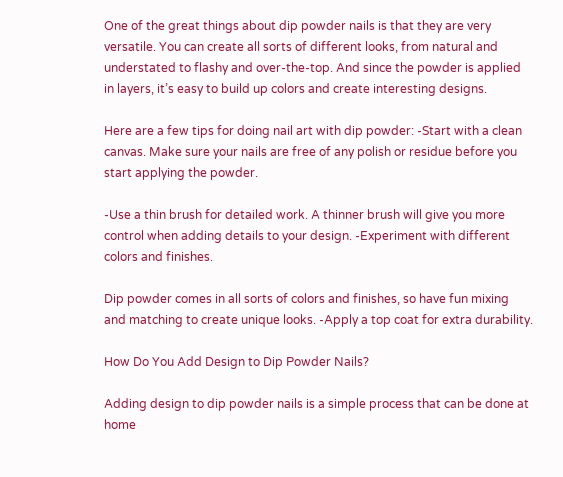One of the great things about dip powder nails is that they are very versatile. You can create all sorts of different looks, from natural and understated to flashy and over-the-top. And since the powder is applied in layers, it’s easy to build up colors and create interesting designs.

Here are a few tips for doing nail art with dip powder: -Start with a clean canvas. Make sure your nails are free of any polish or residue before you start applying the powder.

-Use a thin brush for detailed work. A thinner brush will give you more control when adding details to your design. -Experiment with different colors and finishes.

Dip powder comes in all sorts of colors and finishes, so have fun mixing and matching to create unique looks. -Apply a top coat for extra durability.

How Do You Add Design to Dip Powder Nails?

Adding design to dip powder nails is a simple process that can be done at home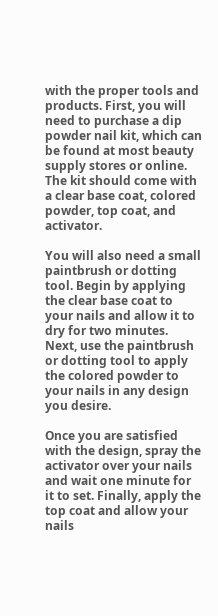with the proper tools and products. First, you will need to purchase a dip powder nail kit, which can be found at most beauty supply stores or online. The kit should come with a clear base coat, colored powder, top coat, and activator.

You will also need a small paintbrush or dotting tool. Begin by applying the clear base coat to your nails and allow it to dry for two minutes. Next, use the paintbrush or dotting tool to apply the colored powder to your nails in any design you desire.

Once you are satisfied with the design, spray the activator over your nails and wait one minute for it to set. Finally, apply the top coat and allow your nails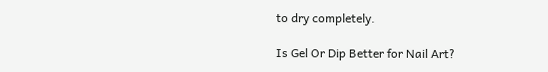to dry completely.

Is Gel Or Dip Better for Nail Art?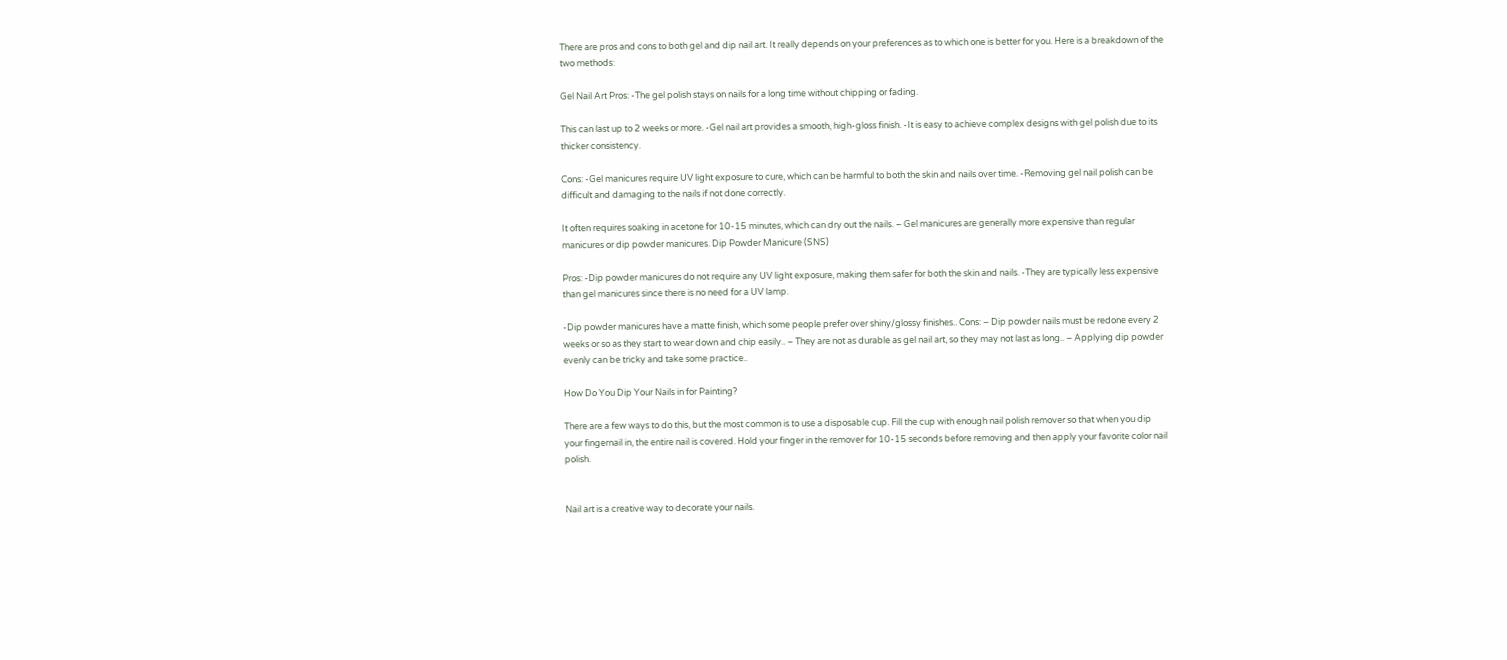There are pros and cons to both gel and dip nail art. It really depends on your preferences as to which one is better for you. Here is a breakdown of the two methods:

Gel Nail Art Pros: -The gel polish stays on nails for a long time without chipping or fading.

This can last up to 2 weeks or more. -Gel nail art provides a smooth, high-gloss finish. -It is easy to achieve complex designs with gel polish due to its thicker consistency.

Cons: -Gel manicures require UV light exposure to cure, which can be harmful to both the skin and nails over time. -Removing gel nail polish can be difficult and damaging to the nails if not done correctly.

It often requires soaking in acetone for 10-15 minutes, which can dry out the nails. – Gel manicures are generally more expensive than regular manicures or dip powder manicures. Dip Powder Manicure (SNS)

Pros: -Dip powder manicures do not require any UV light exposure, making them safer for both the skin and nails. -They are typically less expensive than gel manicures since there is no need for a UV lamp.

-Dip powder manicures have a matte finish, which some people prefer over shiny/glossy finishes.. Cons: – Dip powder nails must be redone every 2 weeks or so as they start to wear down and chip easily.. – They are not as durable as gel nail art, so they may not last as long.. – Applying dip powder evenly can be tricky and take some practice..

How Do You Dip Your Nails in for Painting?

There are a few ways to do this, but the most common is to use a disposable cup. Fill the cup with enough nail polish remover so that when you dip your fingernail in, the entire nail is covered. Hold your finger in the remover for 10-15 seconds before removing and then apply your favorite color nail polish.


Nail art is a creative way to decorate your nails.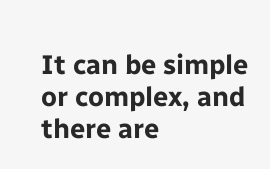It can be simple or complex, and there are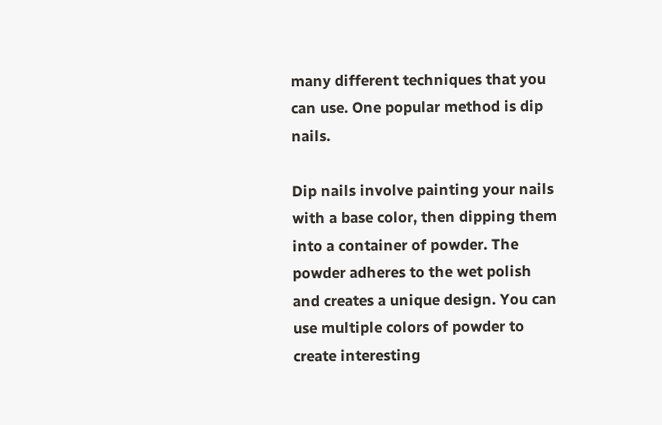many different techniques that you can use. One popular method is dip nails.

Dip nails involve painting your nails with a base color, then dipping them into a container of powder. The powder adheres to the wet polish and creates a unique design. You can use multiple colors of powder to create interesting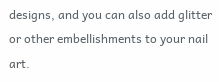designs, and you can also add glitter or other embellishments to your nail art.